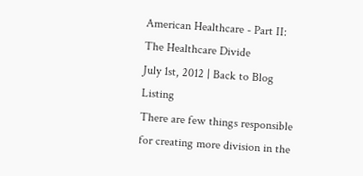American Healthcare - Part II: The Healthcare Divide
July 1st, 2012 | Back to Blog Listing
There are few things responsible for creating more division in the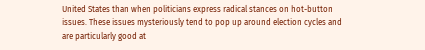United States than when politicians express radical stances on hot-button issues. These issues mysteriously tend to pop up around election cycles and are particularly good at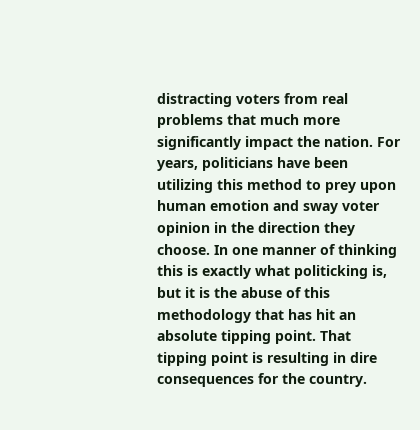distracting voters from real problems that much more significantly impact the nation. For years, politicians have been utilizing this method to prey upon human emotion and sway voter opinion in the direction they choose. In one manner of thinking this is exactly what politicking is, but it is the abuse of this methodology that has hit an absolute tipping point. That tipping point is resulting in dire consequences for the country.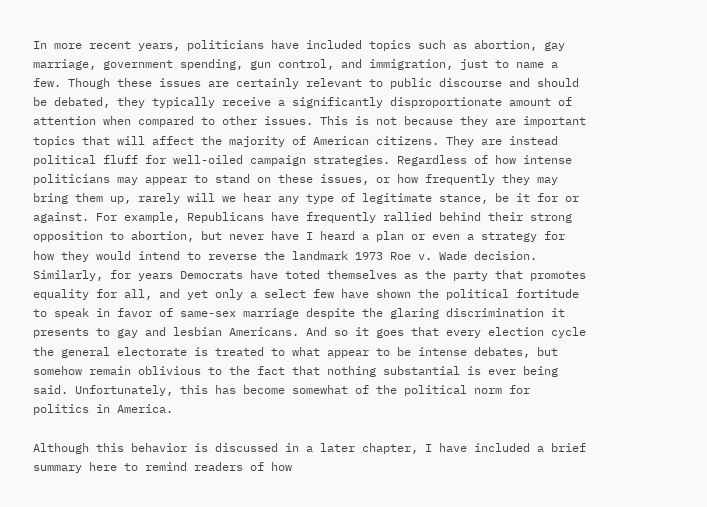In more recent years, politicians have included topics such as abortion, gay marriage, government spending, gun control, and immigration, just to name a few. Though these issues are certainly relevant to public discourse and should be debated, they typically receive a significantly disproportionate amount of attention when compared to other issues. This is not because they are important topics that will affect the majority of American citizens. They are instead political fluff for well-oiled campaign strategies. Regardless of how intense politicians may appear to stand on these issues, or how frequently they may bring them up, rarely will we hear any type of legitimate stance, be it for or against. For example, Republicans have frequently rallied behind their strong opposition to abortion, but never have I heard a plan or even a strategy for how they would intend to reverse the landmark 1973 Roe v. Wade decision. Similarly, for years Democrats have toted themselves as the party that promotes equality for all, and yet only a select few have shown the political fortitude to speak in favor of same-sex marriage despite the glaring discrimination it presents to gay and lesbian Americans. And so it goes that every election cycle the general electorate is treated to what appear to be intense debates, but somehow remain oblivious to the fact that nothing substantial is ever being said. Unfortunately, this has become somewhat of the political norm for politics in America.

Although this behavior is discussed in a later chapter, I have included a brief summary here to remind readers of how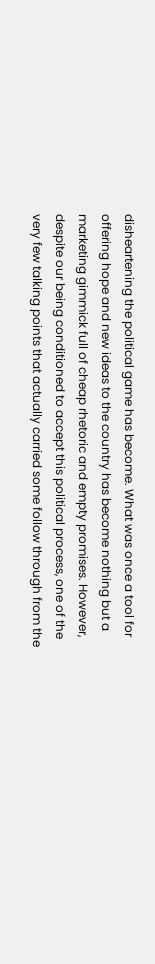disheartening the political game has become. What was once a tool for offering hope and new ideas to the country has become nothing but a marketing gimmick full of cheap rhetoric and empty promises. However, despite our being conditioned to accept this political process, one of the very few talking points that actually carried some follow through from the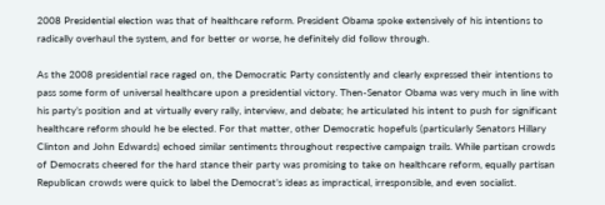2008 Presidential election was that of healthcare reform. President Obama spoke extensively of his intentions to radically overhaul the system, and for better or worse, he definitely did follow through.

As the 2008 presidential race raged on, the Democratic Party consistently and clearly expressed their intentions to pass some form of universal healthcare upon a presidential victory. Then-Senator Obama was very much in line with his party’s position and at virtually every rally, interview, and debate; he articulated his intent to push for significant healthcare reform should he be elected. For that matter, other Democratic hopefuls (particularly Senators Hillary Clinton and John Edwards) echoed similar sentiments throughout respective campaign trails. While partisan crowds of Democrats cheered for the hard stance their party was promising to take on healthcare reform, equally partisan Republican crowds were quick to label the Democrat’s ideas as impractical, irresponsible, and even socialist.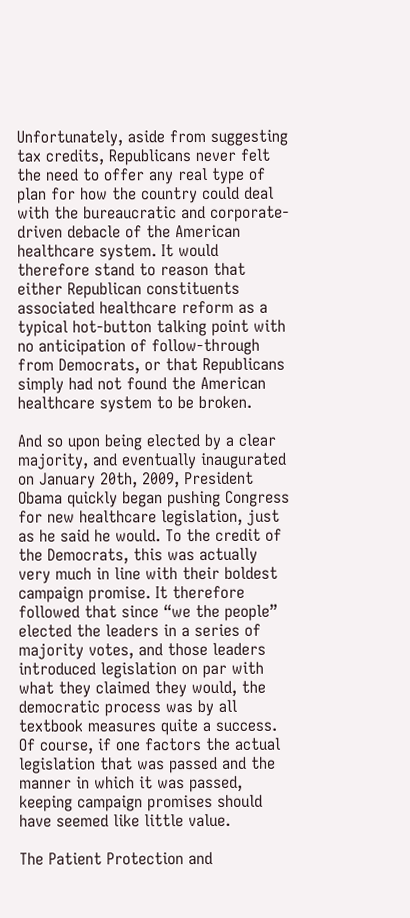Unfortunately, aside from suggesting tax credits, Republicans never felt the need to offer any real type of plan for how the country could deal with the bureaucratic and corporate-driven debacle of the American healthcare system. It would therefore stand to reason that either Republican constituents associated healthcare reform as a typical hot-button talking point with no anticipation of follow-through from Democrats, or that Republicans simply had not found the American healthcare system to be broken.

And so upon being elected by a clear majority, and eventually inaugurated on January 20th, 2009, President Obama quickly began pushing Congress for new healthcare legislation, just as he said he would. To the credit of the Democrats, this was actually very much in line with their boldest campaign promise. It therefore followed that since “we the people” elected the leaders in a series of majority votes, and those leaders introduced legislation on par with what they claimed they would, the democratic process was by all textbook measures quite a success. Of course, if one factors the actual legislation that was passed and the manner in which it was passed, keeping campaign promises should have seemed like little value.

The Patient Protection and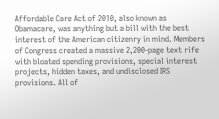Affordable Care Act of 2010, also known as Obamacare, was anything but a bill with the best interest of the American citizenry in mind. Members of Congress created a massive 2,200-page text rife with bloated spending provisions, special interest projects, hidden taxes, and undisclosed IRS provisions. All of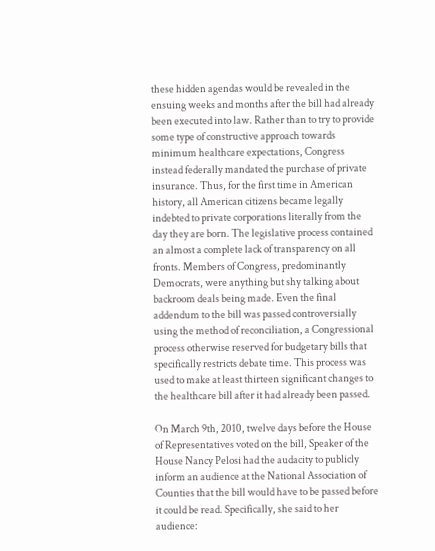these hidden agendas would be revealed in the ensuing weeks and months after the bill had already been executed into law. Rather than to try to provide some type of constructive approach towards minimum healthcare expectations, Congress instead federally mandated the purchase of private insurance. Thus, for the first time in American history, all American citizens became legally indebted to private corporations literally from the day they are born. The legislative process contained an almost a complete lack of transparency on all fronts. Members of Congress, predominantly Democrats, were anything but shy talking about backroom deals being made. Even the final addendum to the bill was passed controversially using the method of reconciliation, a Congressional process otherwise reserved for budgetary bills that specifically restricts debate time. This process was used to make at least thirteen significant changes to the healthcare bill after it had already been passed.

On March 9th, 2010, twelve days before the House of Representatives voted on the bill, Speaker of the House Nancy Pelosi had the audacity to publicly inform an audience at the National Association of Counties that the bill would have to be passed before it could be read. Specifically, she said to her audience: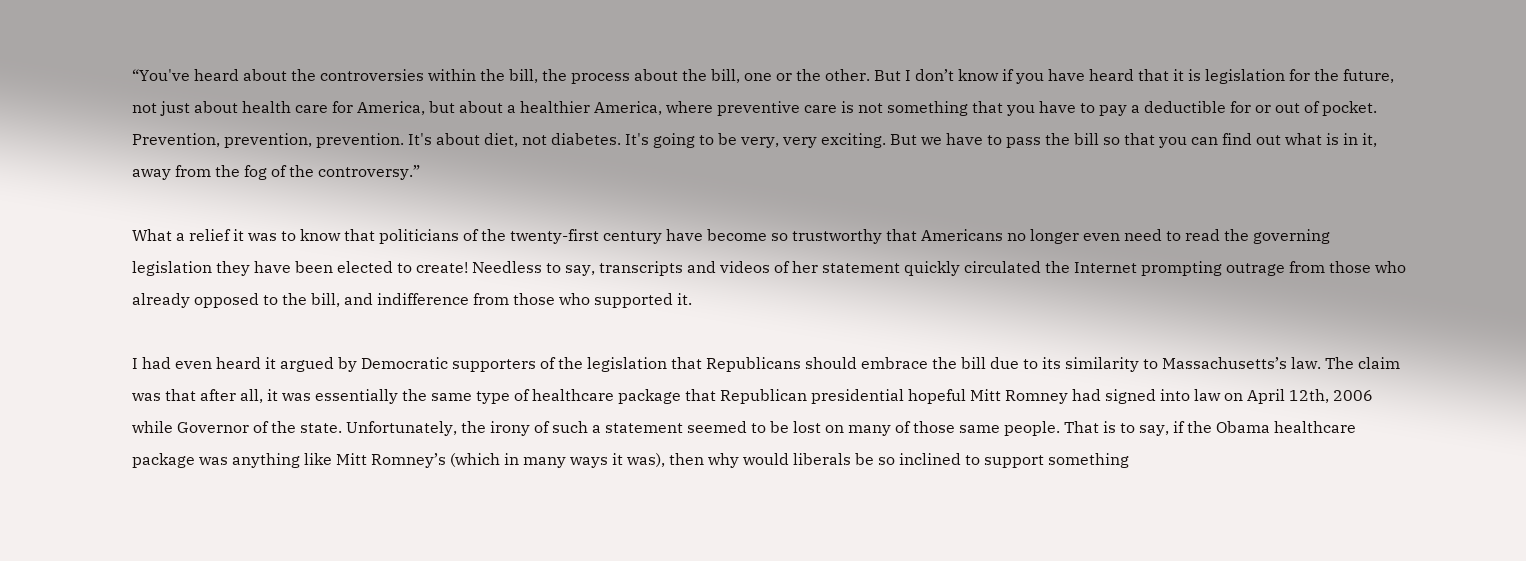“You've heard about the controversies within the bill, the process about the bill, one or the other. But I don’t know if you have heard that it is legislation for the future, not just about health care for America, but about a healthier America, where preventive care is not something that you have to pay a deductible for or out of pocket. Prevention, prevention, prevention. It's about diet, not diabetes. It's going to be very, very exciting. But we have to pass the bill so that you can find out what is in it, away from the fog of the controversy.”

What a relief it was to know that politicians of the twenty-first century have become so trustworthy that Americans no longer even need to read the governing legislation they have been elected to create! Needless to say, transcripts and videos of her statement quickly circulated the Internet prompting outrage from those who already opposed to the bill, and indifference from those who supported it.

I had even heard it argued by Democratic supporters of the legislation that Republicans should embrace the bill due to its similarity to Massachusetts’s law. The claim was that after all, it was essentially the same type of healthcare package that Republican presidential hopeful Mitt Romney had signed into law on April 12th, 2006 while Governor of the state. Unfortunately, the irony of such a statement seemed to be lost on many of those same people. That is to say, if the Obama healthcare package was anything like Mitt Romney’s (which in many ways it was), then why would liberals be so inclined to support something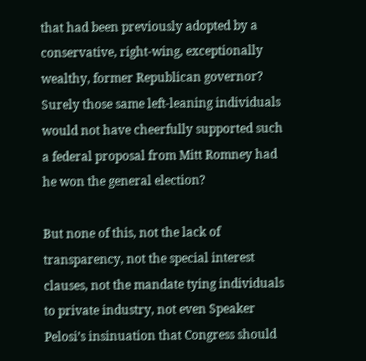that had been previously adopted by a conservative, right-wing, exceptionally wealthy, former Republican governor? Surely those same left-leaning individuals would not have cheerfully supported such a federal proposal from Mitt Romney had he won the general election?

But none of this, not the lack of transparency, not the special interest clauses, not the mandate tying individuals to private industry, not even Speaker Pelosi’s insinuation that Congress should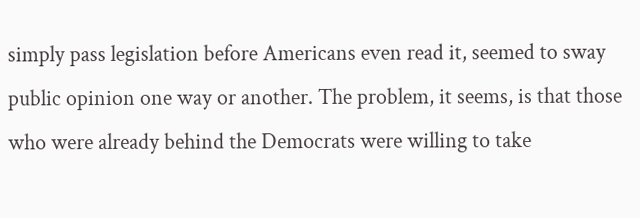simply pass legislation before Americans even read it, seemed to sway public opinion one way or another. The problem, it seems, is that those who were already behind the Democrats were willing to take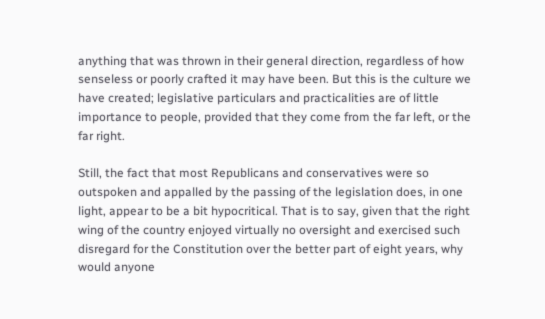anything that was thrown in their general direction, regardless of how senseless or poorly crafted it may have been. But this is the culture we have created; legislative particulars and practicalities are of little importance to people, provided that they come from the far left, or the far right.

Still, the fact that most Republicans and conservatives were so outspoken and appalled by the passing of the legislation does, in one light, appear to be a bit hypocritical. That is to say, given that the right wing of the country enjoyed virtually no oversight and exercised such disregard for the Constitution over the better part of eight years, why would anyone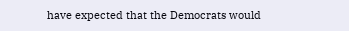have expected that the Democrats would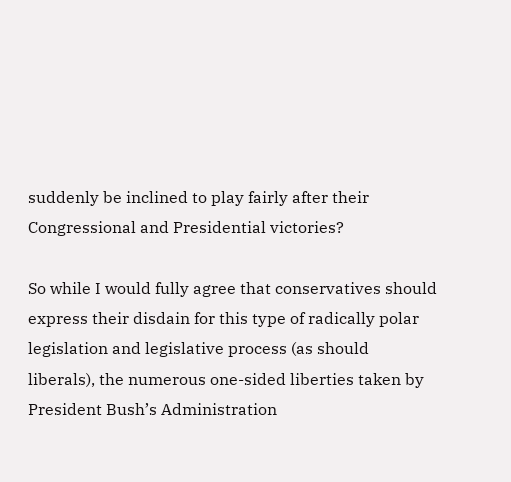suddenly be inclined to play fairly after their Congressional and Presidential victories?

So while I would fully agree that conservatives should express their disdain for this type of radically polar legislation and legislative process (as should liberals), the numerous one-sided liberties taken by President Bush’s Administration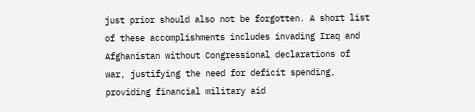just prior should also not be forgotten. A short list of these accomplishments includes invading Iraq and Afghanistan without Congressional declarations of war, justifying the need for deficit spending, providing financial military aid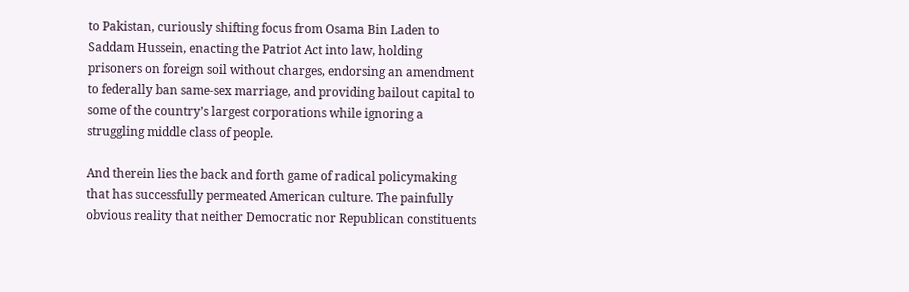to Pakistan, curiously shifting focus from Osama Bin Laden to Saddam Hussein, enacting the Patriot Act into law, holding prisoners on foreign soil without charges, endorsing an amendment to federally ban same-sex marriage, and providing bailout capital to some of the country’s largest corporations while ignoring a struggling middle class of people.

And therein lies the back and forth game of radical policymaking that has successfully permeated American culture. The painfully obvious reality that neither Democratic nor Republican constituents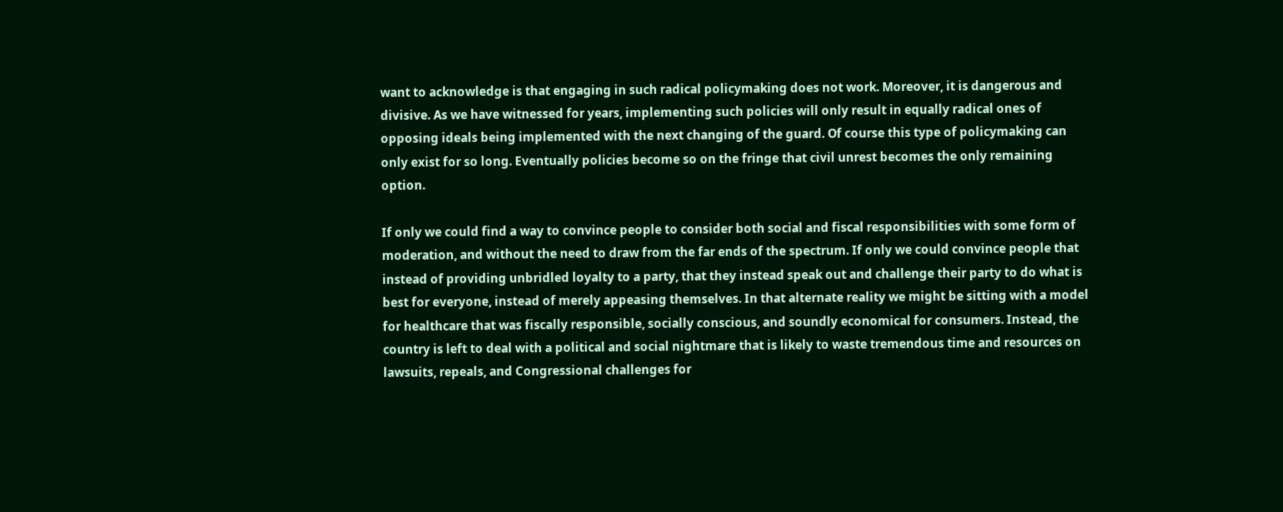want to acknowledge is that engaging in such radical policymaking does not work. Moreover, it is dangerous and divisive. As we have witnessed for years, implementing such policies will only result in equally radical ones of opposing ideals being implemented with the next changing of the guard. Of course this type of policymaking can only exist for so long. Eventually policies become so on the fringe that civil unrest becomes the only remaining option.

If only we could find a way to convince people to consider both social and fiscal responsibilities with some form of moderation, and without the need to draw from the far ends of the spectrum. If only we could convince people that instead of providing unbridled loyalty to a party, that they instead speak out and challenge their party to do what is best for everyone, instead of merely appeasing themselves. In that alternate reality we might be sitting with a model for healthcare that was fiscally responsible, socially conscious, and soundly economical for consumers. Instead, the country is left to deal with a political and social nightmare that is likely to waste tremendous time and resources on lawsuits, repeals, and Congressional challenges for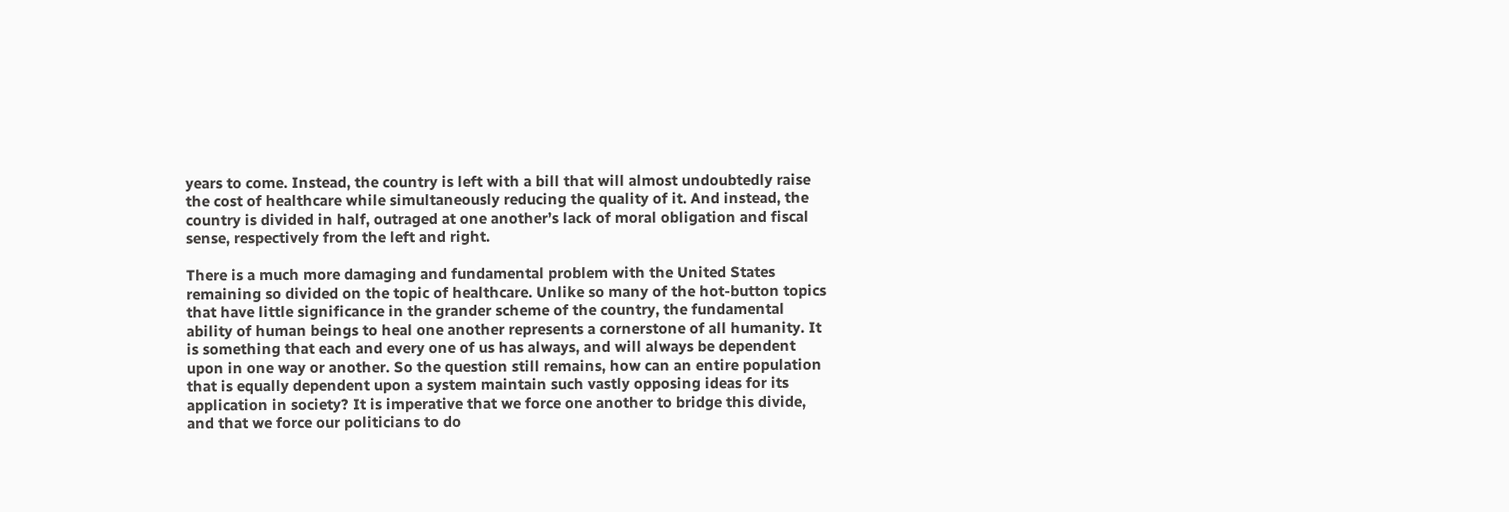years to come. Instead, the country is left with a bill that will almost undoubtedly raise the cost of healthcare while simultaneously reducing the quality of it. And instead, the country is divided in half, outraged at one another’s lack of moral obligation and fiscal sense, respectively from the left and right.

There is a much more damaging and fundamental problem with the United States remaining so divided on the topic of healthcare. Unlike so many of the hot-button topics that have little significance in the grander scheme of the country, the fundamental ability of human beings to heal one another represents a cornerstone of all humanity. It is something that each and every one of us has always, and will always be dependent upon in one way or another. So the question still remains, how can an entire population that is equally dependent upon a system maintain such vastly opposing ideas for its application in society? It is imperative that we force one another to bridge this divide, and that we force our politicians to do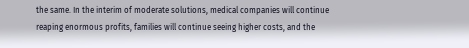the same. In the interim of moderate solutions, medical companies will continue reaping enormous profits, families will continue seeing higher costs, and the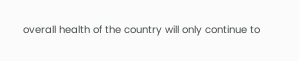overall health of the country will only continue to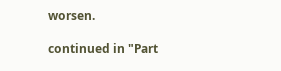worsen.

continued in "Part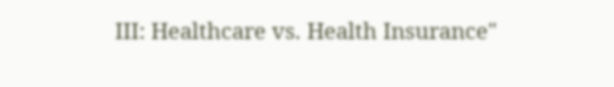III: Healthcare vs. Health Insurance"